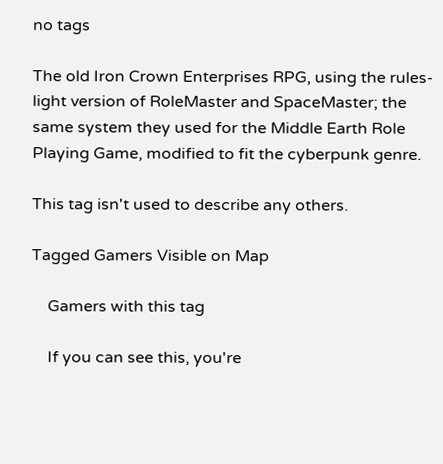no tags

The old Iron Crown Enterprises RPG, using the rules-light version of RoleMaster and SpaceMaster; the same system they used for the Middle Earth Role Playing Game, modified to fit the cyberpunk genre.

This tag isn't used to describe any others.

Tagged Gamers Visible on Map

    Gamers with this tag

    If you can see this, you're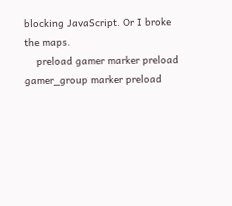blocking JavaScript. Or I broke the maps.
    preload gamer marker preload gamer_group marker preload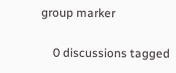group marker

    0 discussions tagged